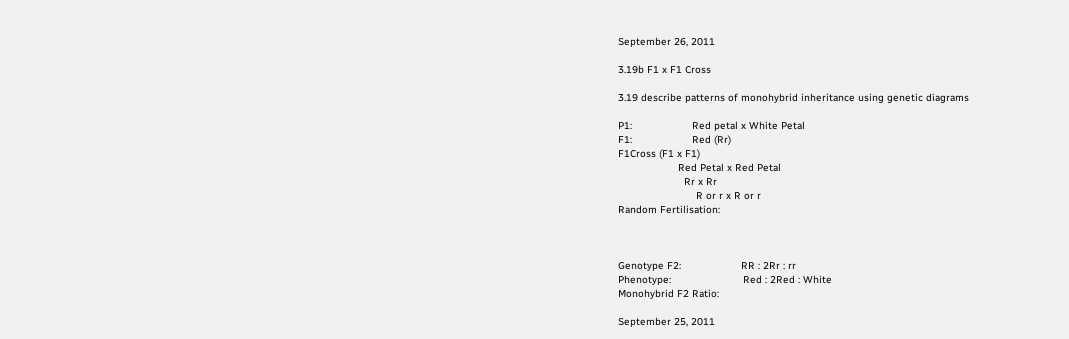September 26, 2011

3.19b F1 x F1 Cross

3.19 describe patterns of monohybrid inheritance using genetic diagrams

P1:                    Red petal x White Petal
F1:                    Red (Rr)
F1Cross (F1 x F1)
                    Red Petal x Red Petal
                      Rr x Rr
                          R or r x R or r
Random Fertilisation:



Genotype F2:                    RR : 2Rr : rr
Phenotype:                        Red : 2Red : White
Monohybrid F2 Ratio:

September 25, 2011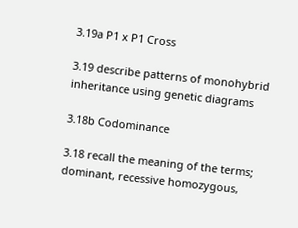3.19a P1 x P1 Cross

3.19 describe patterns of monohybrid inheritance using genetic diagrams

3.18b Codominance

3.18 recall the meaning of the terms; dominant, recessive homozygous,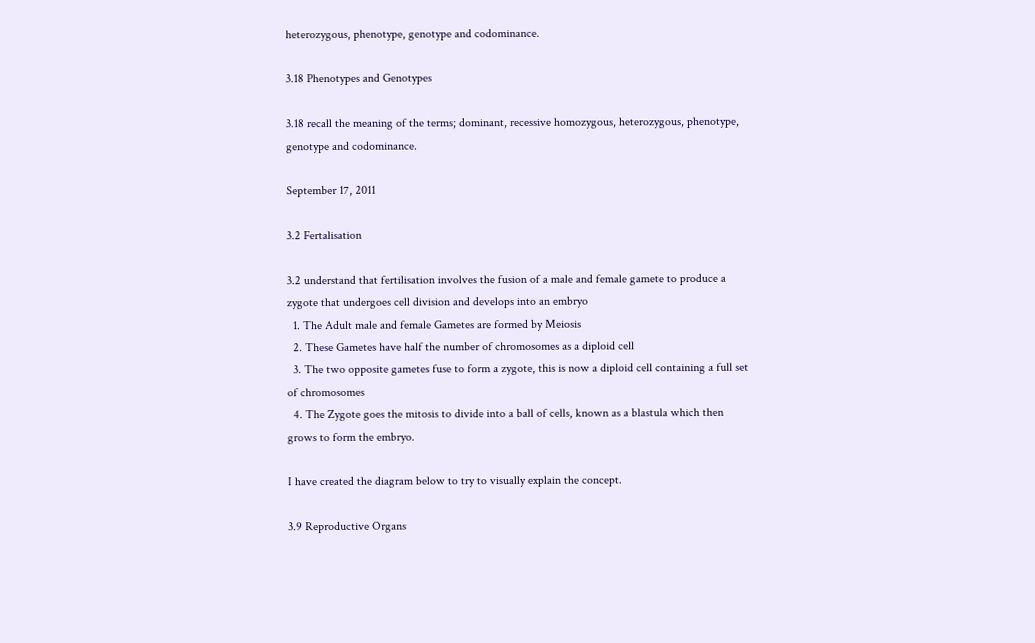heterozygous, phenotype, genotype and codominance.

3.18 Phenotypes and Genotypes

3.18 recall the meaning of the terms; dominant, recessive homozygous, heterozygous, phenotype, genotype and codominance.

September 17, 2011

3.2 Fertalisation

3.2 understand that fertilisation involves the fusion of a male and female gamete to produce a zygote that undergoes cell division and develops into an embryo
  1. The Adult male and female Gametes are formed by Meiosis
  2. These Gametes have half the number of chromosomes as a diploid cell
  3. The two opposite gametes fuse to form a zygote, this is now a diploid cell containing a full set of chromosomes
  4. The Zygote goes the mitosis to divide into a ball of cells, known as a blastula which then grows to form the embryo.

I have created the diagram below to try to visually explain the concept.

3.9 Reproductive Organs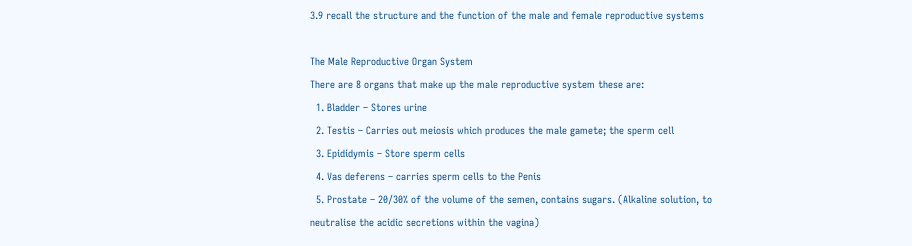3.9 recall the structure and the function of the male and female reproductive systems

The Male Reproductive Organ System
There are 8 organs that make up the male reproductive system these are:
  1. Bladder – Stores urine
  2. Testis – Carries out meiosis which produces the male gamete; the sperm cell
  3. Epididymis – Store sperm cells
  4. Vas deferens – carries sperm cells to the Penis
  5. Prostate – 20/30% of the volume of the semen, contains sugars. (Alkaline solution, to neutralise the acidic secretions within the vagina)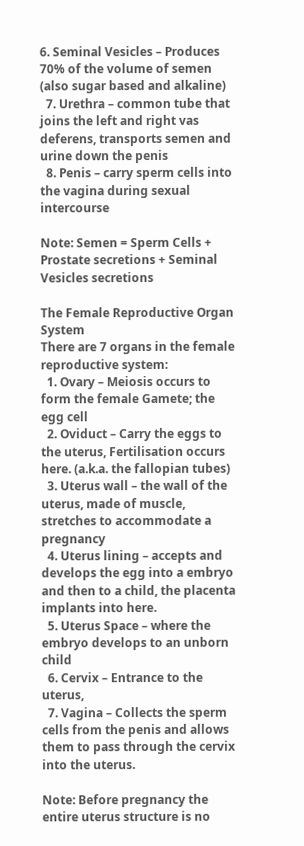6. Seminal Vesicles – Produces 70% of the volume of semen (also sugar based and alkaline)
  7. Urethra – common tube that joins the left and right vas deferens, transports semen and urine down the penis
  8. Penis – carry sperm cells into the vagina during sexual intercourse

Note: Semen = Sperm Cells + Prostate secretions + Seminal Vesicles secretions

The Female Reproductive Organ System
There are 7 organs in the female reproductive system:
  1. Ovary – Meiosis occurs to form the female Gamete; the egg cell
  2. Oviduct – Carry the eggs to the uterus, Fertilisation occurs here. (a.k.a. the fallopian tubes)
  3. Uterus wall – the wall of the uterus, made of muscle, stretches to accommodate a pregnancy
  4. Uterus lining – accepts and develops the egg into a embryo and then to a child, the placenta implants into here.
  5. Uterus Space – where the embryo develops to an unborn child
  6. Cervix – Entrance to the uterus,
  7. Vagina – Collects the sperm cells from the penis and allows them to pass through the cervix into the uterus.

Note: Before pregnancy the entire uterus structure is no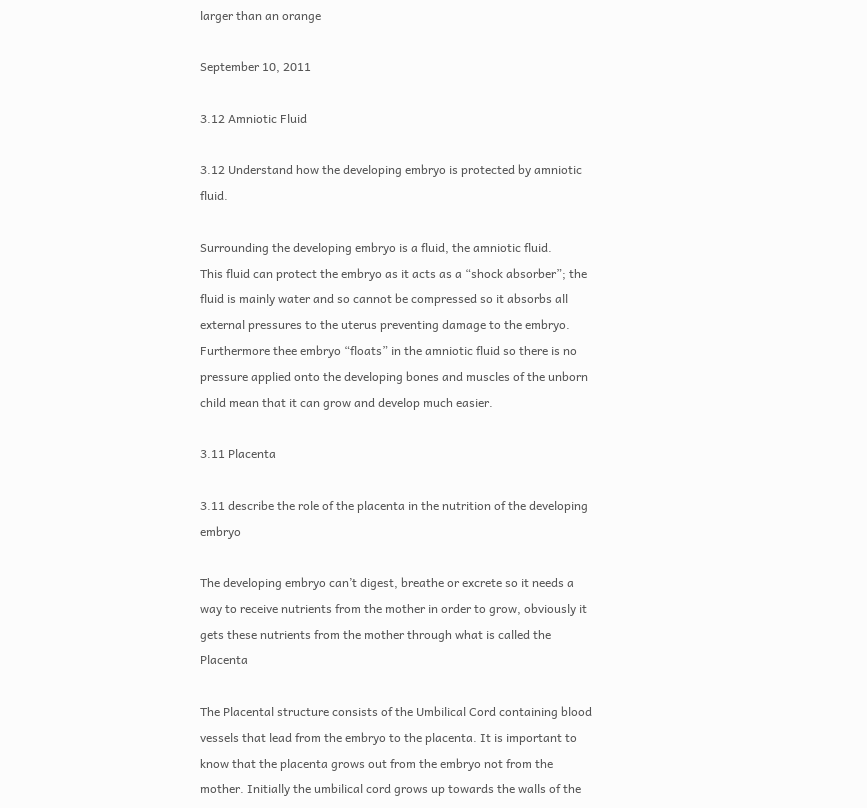larger than an orange

September 10, 2011

3.12 Amniotic Fluid

3.12 Understand how the developing embryo is protected by amniotic fluid.

Surrounding the developing embryo is a fluid, the amniotic fluid.
This fluid can protect the embryo as it acts as a “shock absorber”; the fluid is mainly water and so cannot be compressed so it absorbs all external pressures to the uterus preventing damage to the embryo.
Furthermore thee embryo “floats” in the amniotic fluid so there is no pressure applied onto the developing bones and muscles of the unborn child mean that it can grow and develop much easier.

3.11 Placenta

3.11 describe the role of the placenta in the nutrition of the developing embryo

The developing embryo can’t digest, breathe or excrete so it needs a way to receive nutrients from the mother in order to grow, obviously it gets these nutrients from the mother through what is called the Placenta

The Placental structure consists of the Umbilical Cord containing blood vessels that lead from the embryo to the placenta. It is important to know that the placenta grows out from the embryo not from the mother. Initially the umbilical cord grows up towards the walls of the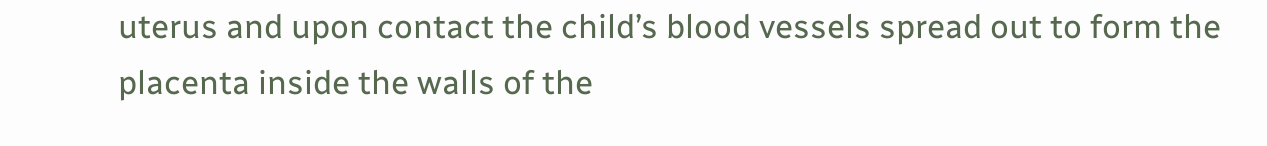uterus and upon contact the child’s blood vessels spread out to form the placenta inside the walls of the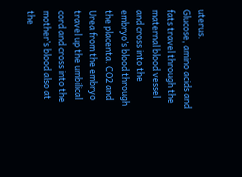uterus.
Glucose, amino acids and fats travel through the maternal blood vessel and cross into the embryo’s blood through the placenta. CO2 and Urea from the embryo travel up the umbilical cord and cross into the mother’s blood also at the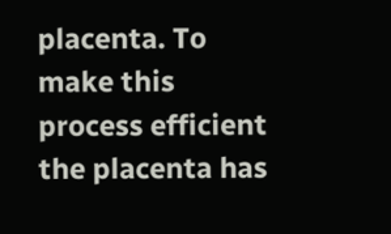placenta. To make this process efficient the placenta has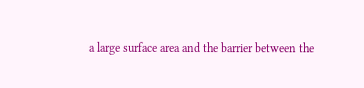a large surface area and the barrier between the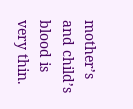mother’s and child’s blood is very thin.